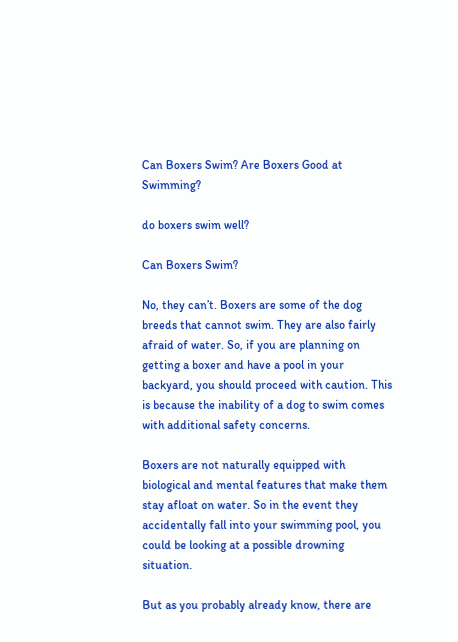Can Boxers Swim? Are Boxers Good at Swimming?

do boxers swim well?

Can Boxers Swim?

No, they can’t. Boxers are some of the dog breeds that cannot swim. They are also fairly afraid of water. So, if you are planning on getting a boxer and have a pool in your backyard, you should proceed with caution. This is because the inability of a dog to swim comes with additional safety concerns.

Boxers are not naturally equipped with biological and mental features that make them stay afloat on water. So in the event they accidentally fall into your swimming pool, you could be looking at a possible drowning situation.

But as you probably already know, there are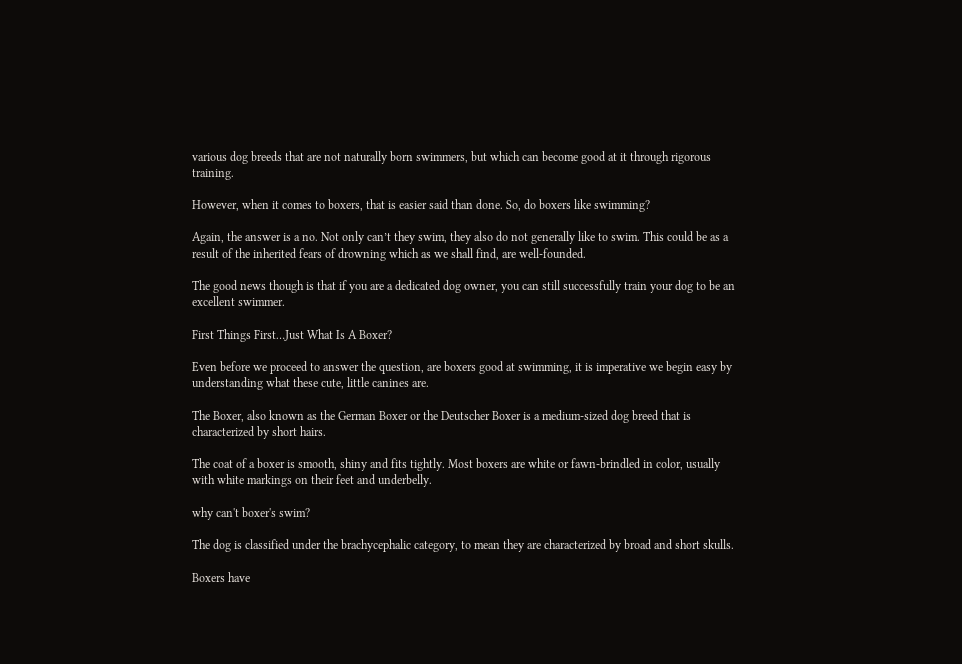various dog breeds that are not naturally born swimmers, but which can become good at it through rigorous training.

However, when it comes to boxers, that is easier said than done. So, do boxers like swimming?

Again, the answer is a no. Not only can’t they swim, they also do not generally like to swim. This could be as a result of the inherited fears of drowning which as we shall find, are well-founded.

The good news though is that if you are a dedicated dog owner, you can still successfully train your dog to be an excellent swimmer.

First Things First…Just What Is A Boxer?

Even before we proceed to answer the question, are boxers good at swimming, it is imperative we begin easy by understanding what these cute, little canines are.

The Boxer, also known as the German Boxer or the Deutscher Boxer is a medium-sized dog breed that is characterized by short hairs.

The coat of a boxer is smooth, shiny and fits tightly. Most boxers are white or fawn-brindled in color, usually with white markings on their feet and underbelly.

why can't boxer's swim?

The dog is classified under the brachycephalic category, to mean they are characterized by broad and short skulls.

Boxers have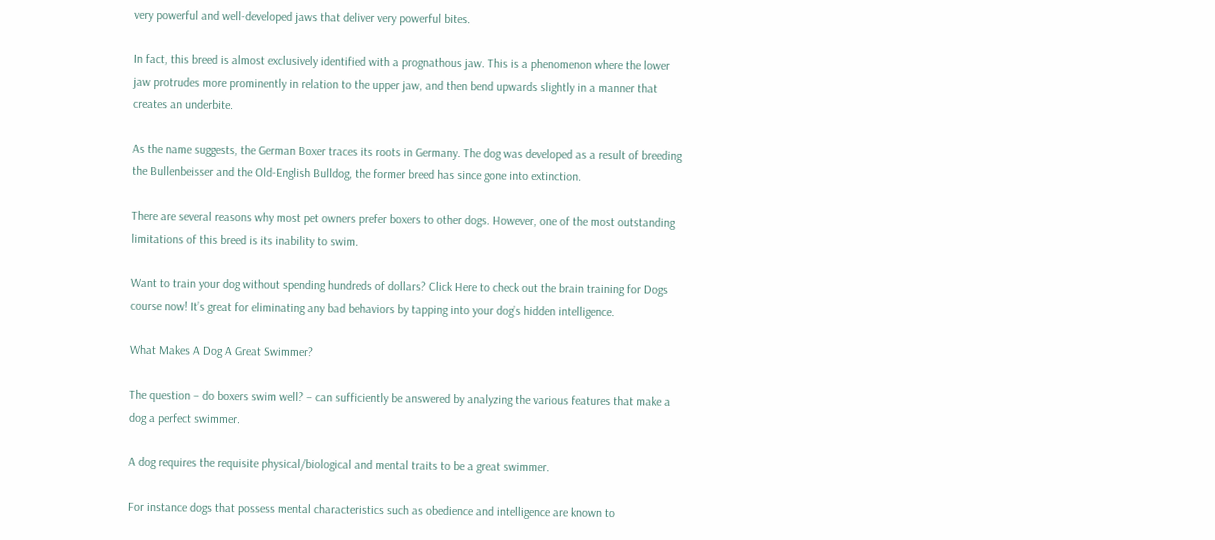very powerful and well-developed jaws that deliver very powerful bites.

In fact, this breed is almost exclusively identified with a prognathous jaw. This is a phenomenon where the lower jaw protrudes more prominently in relation to the upper jaw, and then bend upwards slightly in a manner that creates an underbite.

As the name suggests, the German Boxer traces its roots in Germany. The dog was developed as a result of breeding the Bullenbeisser and the Old-English Bulldog, the former breed has since gone into extinction.

There are several reasons why most pet owners prefer boxers to other dogs. However, one of the most outstanding limitations of this breed is its inability to swim.

Want to train your dog without spending hundreds of dollars? Click Here to check out the brain training for Dogs course now! It’s great for eliminating any bad behaviors by tapping into your dog’s hidden intelligence.

What Makes A Dog A Great Swimmer?

The question – do boxers swim well? – can sufficiently be answered by analyzing the various features that make a dog a perfect swimmer.

A dog requires the requisite physical/biological and mental traits to be a great swimmer.

For instance dogs that possess mental characteristics such as obedience and intelligence are known to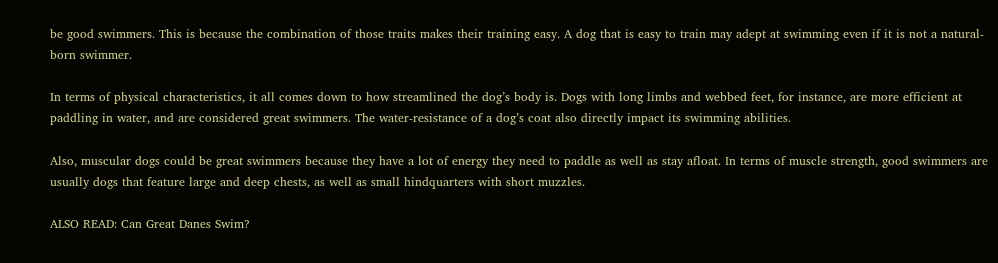be good swimmers. This is because the combination of those traits makes their training easy. A dog that is easy to train may adept at swimming even if it is not a natural-born swimmer.

In terms of physical characteristics, it all comes down to how streamlined the dog’s body is. Dogs with long limbs and webbed feet, for instance, are more efficient at paddling in water, and are considered great swimmers. The water-resistance of a dog’s coat also directly impact its swimming abilities.

Also, muscular dogs could be great swimmers because they have a lot of energy they need to paddle as well as stay afloat. In terms of muscle strength, good swimmers are usually dogs that feature large and deep chests, as well as small hindquarters with short muzzles.

ALSO READ: Can Great Danes Swim?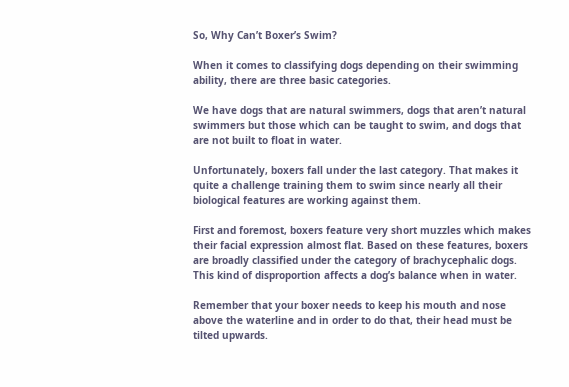So, Why Can’t Boxer’s Swim?

When it comes to classifying dogs depending on their swimming ability, there are three basic categories.

We have dogs that are natural swimmers, dogs that aren’t natural swimmers but those which can be taught to swim, and dogs that are not built to float in water.

Unfortunately, boxers fall under the last category. That makes it quite a challenge training them to swim since nearly all their biological features are working against them.

First and foremost, boxers feature very short muzzles which makes their facial expression almost flat. Based on these features, boxers are broadly classified under the category of brachycephalic dogs. This kind of disproportion affects a dog’s balance when in water.

Remember that your boxer needs to keep his mouth and nose above the waterline and in order to do that, their head must be tilted upwards.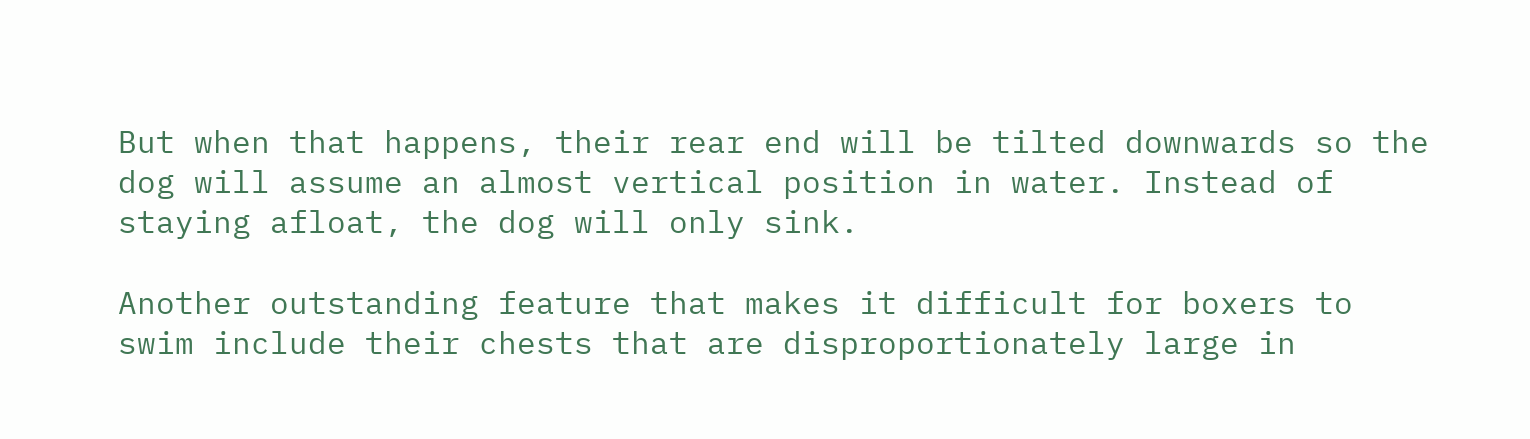But when that happens, their rear end will be tilted downwards so the dog will assume an almost vertical position in water. Instead of staying afloat, the dog will only sink.

Another outstanding feature that makes it difficult for boxers to swim include their chests that are disproportionately large in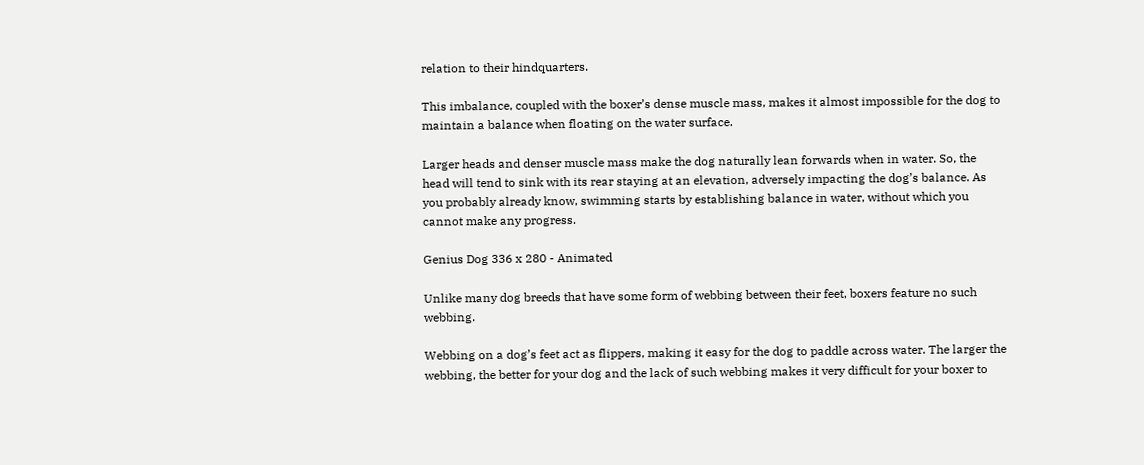relation to their hindquarters.

This imbalance, coupled with the boxer’s dense muscle mass, makes it almost impossible for the dog to maintain a balance when floating on the water surface.

Larger heads and denser muscle mass make the dog naturally lean forwards when in water. So, the head will tend to sink with its rear staying at an elevation, adversely impacting the dog’s balance. As you probably already know, swimming starts by establishing balance in water, without which you cannot make any progress.

Genius Dog 336 x 280 - Animated

Unlike many dog breeds that have some form of webbing between their feet, boxers feature no such webbing.

Webbing on a dog’s feet act as flippers, making it easy for the dog to paddle across water. The larger the webbing, the better for your dog and the lack of such webbing makes it very difficult for your boxer to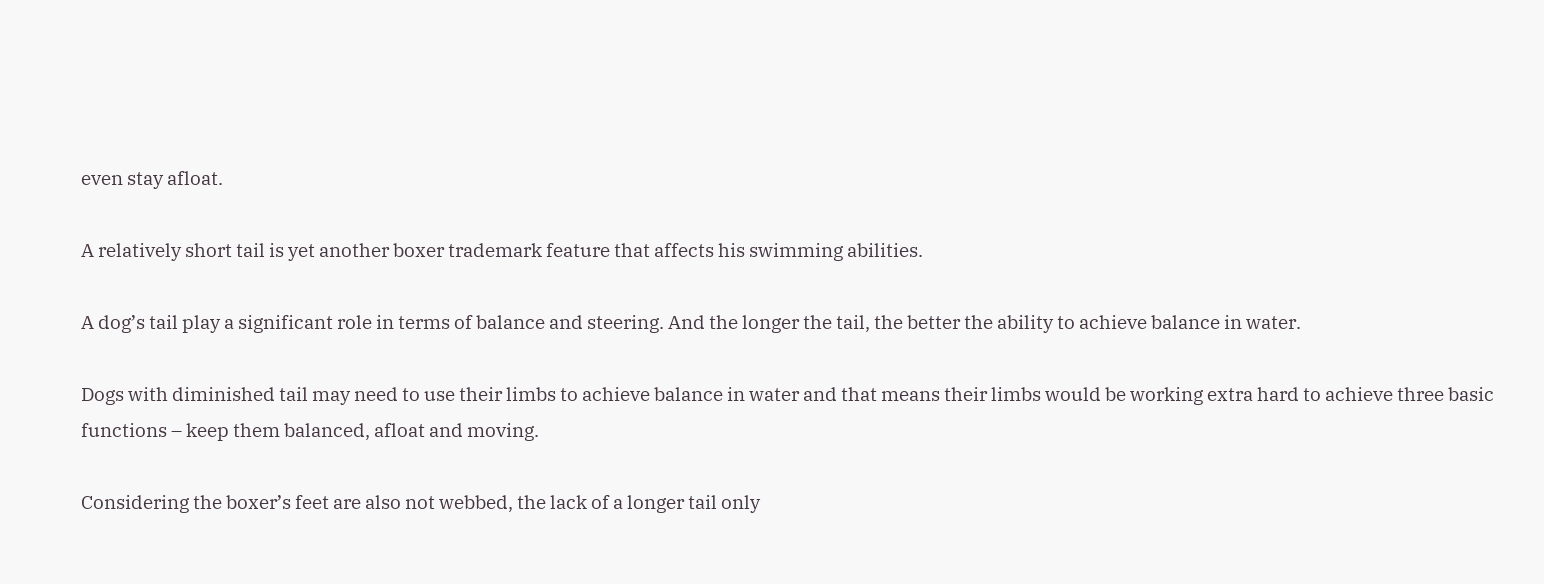even stay afloat.

A relatively short tail is yet another boxer trademark feature that affects his swimming abilities.

A dog’s tail play a significant role in terms of balance and steering. And the longer the tail, the better the ability to achieve balance in water.

Dogs with diminished tail may need to use their limbs to achieve balance in water and that means their limbs would be working extra hard to achieve three basic functions – keep them balanced, afloat and moving.

Considering the boxer’s feet are also not webbed, the lack of a longer tail only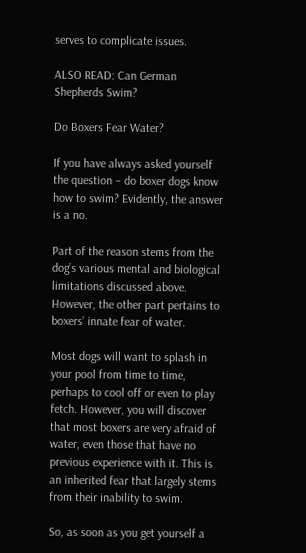serves to complicate issues.

ALSO READ: Can German Shepherds Swim?

Do Boxers Fear Water?

If you have always asked yourself the question – do boxer dogs know how to swim? Evidently, the answer is a no.

Part of the reason stems from the dog’s various mental and biological limitations discussed above. However, the other part pertains to boxers’ innate fear of water.

Most dogs will want to splash in your pool from time to time, perhaps to cool off or even to play fetch. However, you will discover that most boxers are very afraid of water, even those that have no previous experience with it. This is an inherited fear that largely stems from their inability to swim.

So, as soon as you get yourself a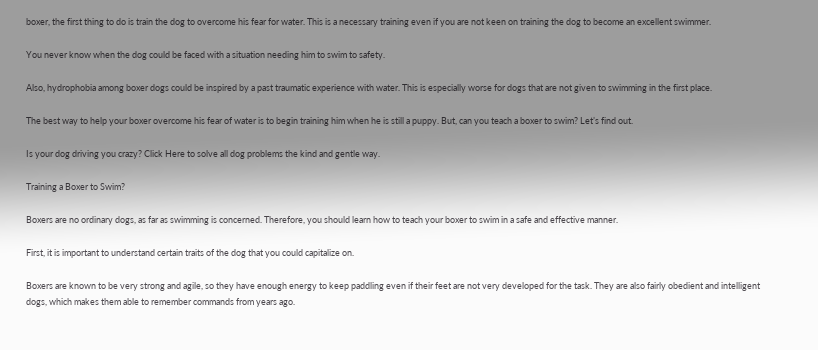boxer, the first thing to do is train the dog to overcome his fear for water. This is a necessary training even if you are not keen on training the dog to become an excellent swimmer.

You never know when the dog could be faced with a situation needing him to swim to safety.

Also, hydrophobia among boxer dogs could be inspired by a past traumatic experience with water. This is especially worse for dogs that are not given to swimming in the first place.

The best way to help your boxer overcome his fear of water is to begin training him when he is still a puppy. But, can you teach a boxer to swim? Let’s find out.

Is your dog driving you crazy? Click Here to solve all dog problems the kind and gentle way.

Training a Boxer to Swim?

Boxers are no ordinary dogs, as far as swimming is concerned. Therefore, you should learn how to teach your boxer to swim in a safe and effective manner.

First, it is important to understand certain traits of the dog that you could capitalize on.

Boxers are known to be very strong and agile, so they have enough energy to keep paddling even if their feet are not very developed for the task. They are also fairly obedient and intelligent dogs, which makes them able to remember commands from years ago.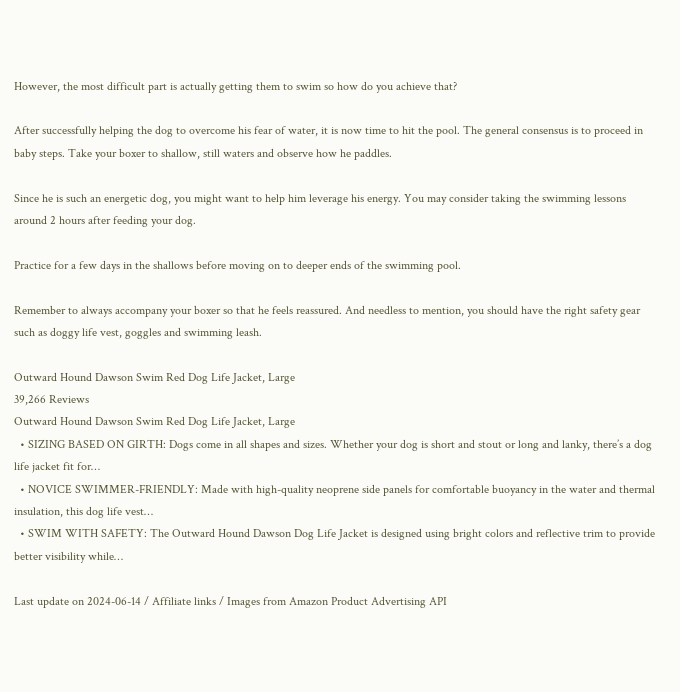However, the most difficult part is actually getting them to swim so how do you achieve that?

After successfully helping the dog to overcome his fear of water, it is now time to hit the pool. The general consensus is to proceed in baby steps. Take your boxer to shallow, still waters and observe how he paddles.

Since he is such an energetic dog, you might want to help him leverage his energy. You may consider taking the swimming lessons around 2 hours after feeding your dog.

Practice for a few days in the shallows before moving on to deeper ends of the swimming pool.

Remember to always accompany your boxer so that he feels reassured. And needless to mention, you should have the right safety gear such as doggy life vest, goggles and swimming leash.

Outward Hound Dawson Swim Red Dog Life Jacket, Large
39,266 Reviews
Outward Hound Dawson Swim Red Dog Life Jacket, Large
  • SIZING BASED ON GIRTH: Dogs come in all shapes and sizes. Whether your dog is short and stout or long and lanky, there’s a dog life jacket fit for…
  • NOVICE SWIMMER-FRIENDLY: Made with high-quality neoprene side panels for comfortable buoyancy in the water and thermal insulation, this dog life vest…
  • SWIM WITH SAFETY: The Outward Hound Dawson Dog Life Jacket is designed using bright colors and reflective trim to provide better visibility while…

Last update on 2024-06-14 / Affiliate links / Images from Amazon Product Advertising API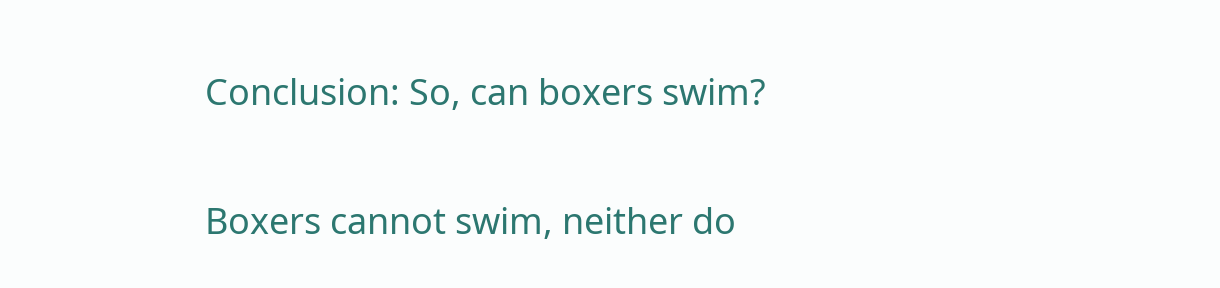Conclusion: So, can boxers swim?

Boxers cannot swim, neither do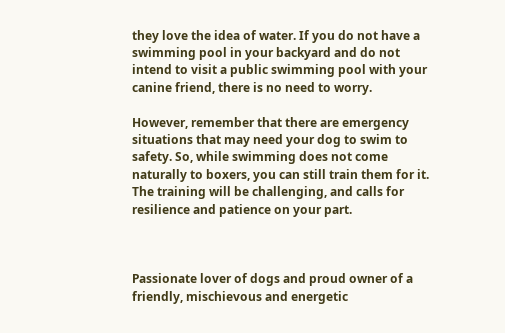they love the idea of water. If you do not have a swimming pool in your backyard and do not intend to visit a public swimming pool with your canine friend, there is no need to worry.

However, remember that there are emergency situations that may need your dog to swim to safety. So, while swimming does not come naturally to boxers, you can still train them for it. The training will be challenging, and calls for resilience and patience on your part.



Passionate lover of dogs and proud owner of a friendly, mischievous and energetic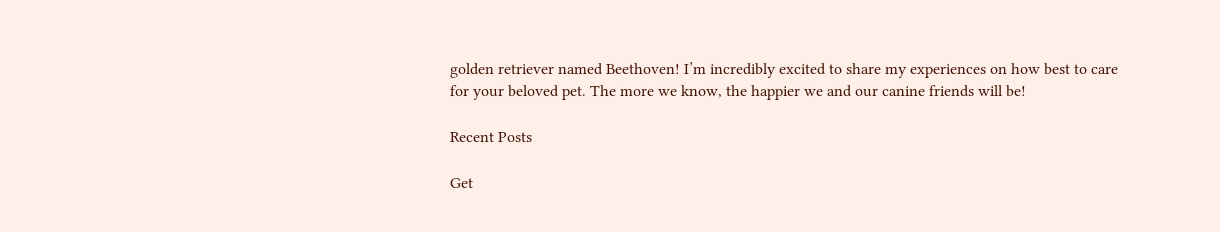golden retriever named Beethoven! I’m incredibly excited to share my experiences on how best to care for your beloved pet. The more we know, the happier we and our canine friends will be!

Recent Posts

Get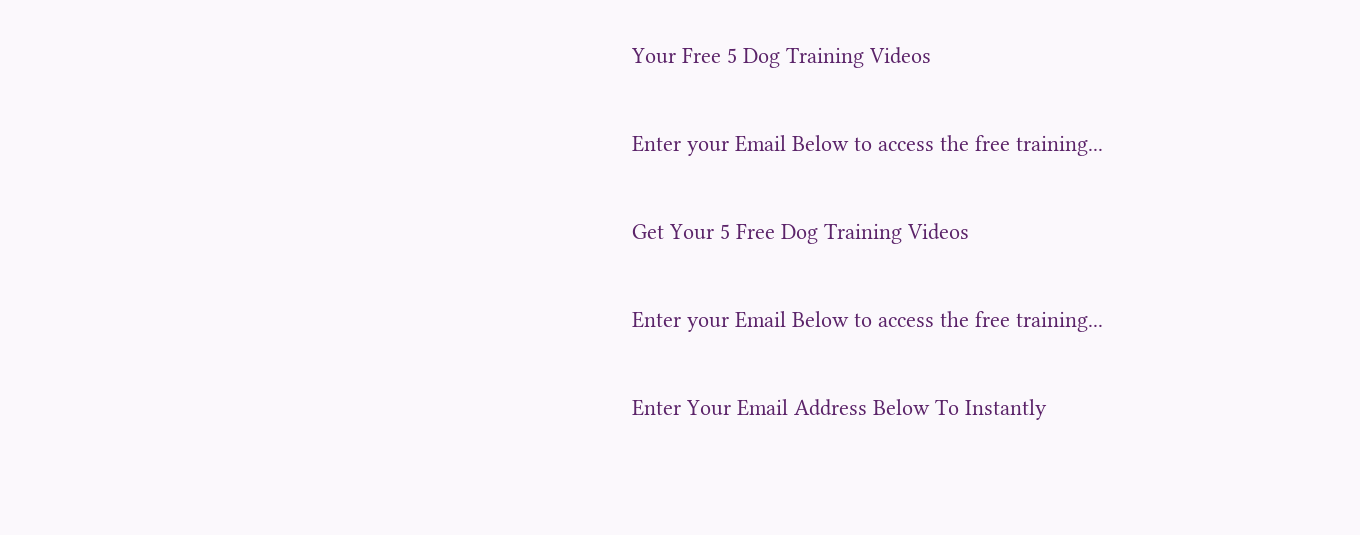Your Free 5 Dog Training Videos

Enter your Email Below to access the free training...

Get Your 5 Free Dog Training Videos

Enter your Email Below to access the free training...

Enter Your Email Address Below To Instantly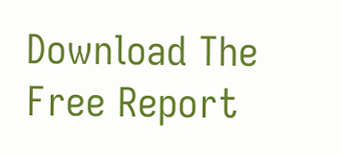Download The Free Report